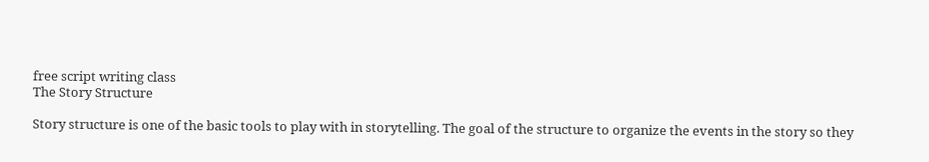free script writing class
The Story Structure

Story structure is one of the basic tools to play with in storytelling. The goal of the structure to organize the events in the story so they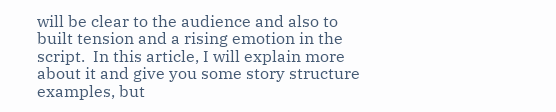will be clear to the audience and also to built tension and a rising emotion in the script.  In this article, I will explain more about it and give you some story structure examples, but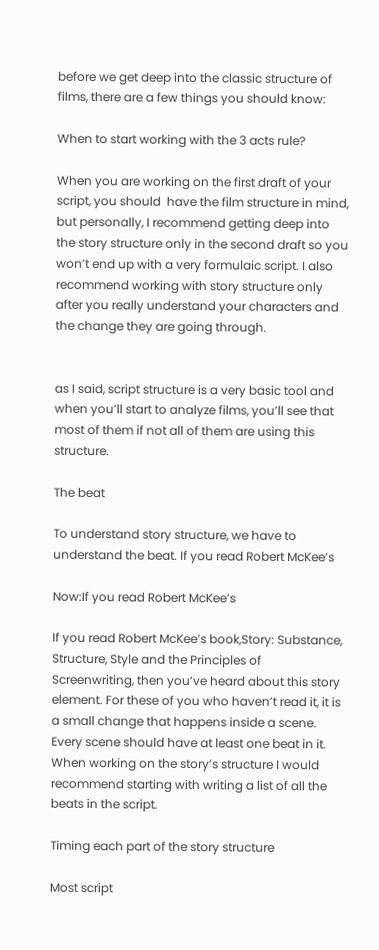before we get deep into the classic structure of films, there are a few things you should know:

When to start working with the 3 acts rule?

When you are working on the first draft of your script, you should  have the film structure in mind, but personally, I recommend getting deep into the story structure only in the second draft so you won’t end up with a very formulaic script. I also recommend working with story structure only after you really understand your characters and the change they are going through.


as I said, script structure is a very basic tool and when you’ll start to analyze films, you’ll see that most of them if not all of them are using this structure.

The beat

To understand story structure, we have to understand the beat. If you read Robert McKee’s

Now:If you read Robert McKee’s

If you read Robert McKee’s book,Story: Substance, Structure, Style and the Principles of Screenwriting, then you’ve heard about this story element. For these of you who haven’t read it, it is a small change that happens inside a scene. Every scene should have at least one beat in it. When working on the story’s structure I would recommend starting with writing a list of all the beats in the script.

Timing each part of the story structure

Most script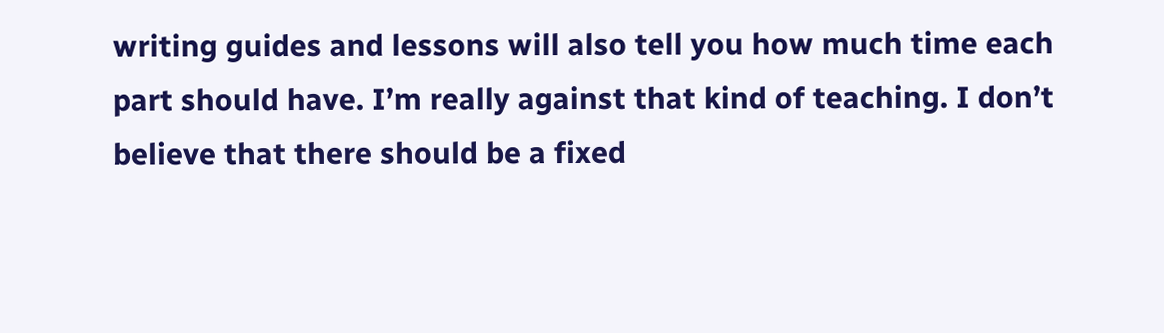writing guides and lessons will also tell you how much time each part should have. I’m really against that kind of teaching. I don’t believe that there should be a fixed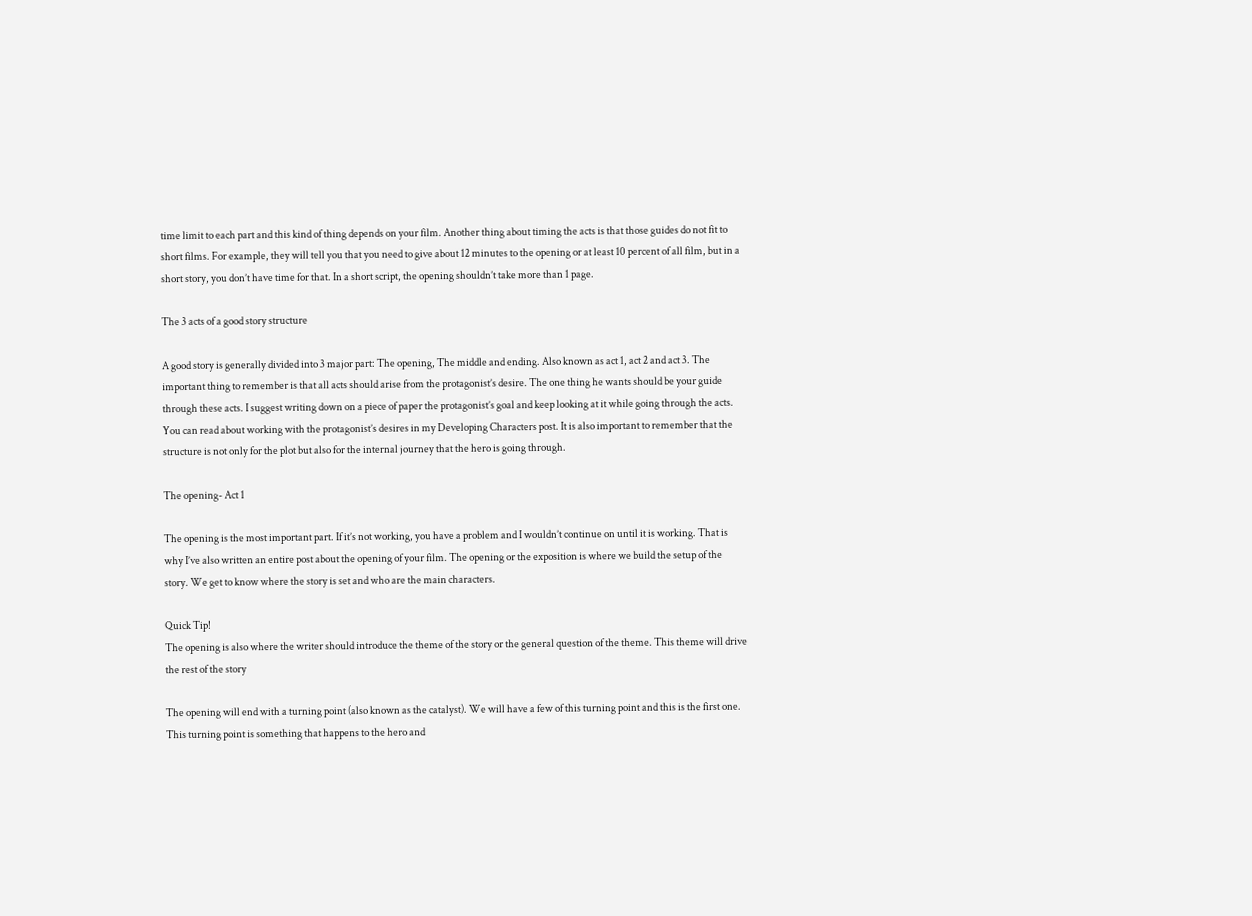time limit to each part and this kind of thing depends on your film. Another thing about timing the acts is that those guides do not fit to short films. For example, they will tell you that you need to give about 12 minutes to the opening or at least 10 percent of all film, but in a short story, you don’t have time for that. In a short script, the opening shouldn’t take more than 1 page.

The 3 acts of a good story structure

A good story is generally divided into 3 major part: The opening, The middle and ending. Also known as act 1, act 2 and act 3. The important thing to remember is that all acts should arise from the protagonist’s desire. The one thing he wants should be your guide through these acts. I suggest writing down on a piece of paper the protagonist’s goal and keep looking at it while going through the acts. You can read about working with the protagonist’s desires in my Developing Characters post. It is also important to remember that the structure is not only for the plot but also for the internal journey that the hero is going through.

The opening- Act 1

The opening is the most important part. If it’s not working, you have a problem and I wouldn’t continue on until it is working. That is why I’ve also written an entire post about the opening of your film. The opening or the exposition is where we build the setup of the story. We get to know where the story is set and who are the main characters.

Quick Tip!
The opening is also where the writer should introduce the theme of the story or the general question of the theme. This theme will drive the rest of the story

The opening will end with a turning point (also known as the catalyst). We will have a few of this turning point and this is the first one. This turning point is something that happens to the hero and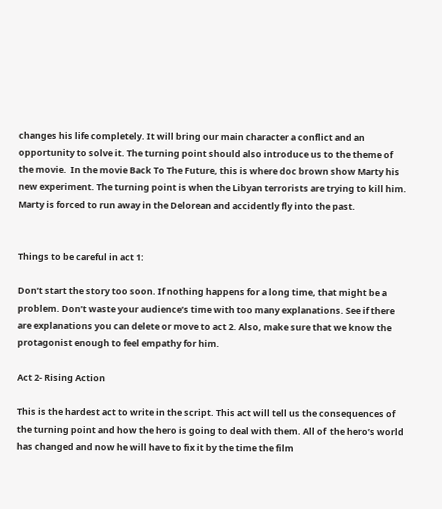changes his life completely. It will bring our main character a conflict and an opportunity to solve it. The turning point should also introduce us to the theme of the movie.  In the movie Back To The Future, this is where doc brown show Marty his new experiment. The turning point is when the Libyan terrorists are trying to kill him. Marty is forced to run away in the Delorean and accidently fly into the past.


Things to be careful in act 1:

Don’t start the story too soon. If nothing happens for a long time, that might be a problem. Don’t waste your audience’s time with too many explanations. See if there are explanations you can delete or move to act 2. Also, make sure that we know the protagonist enough to feel empathy for him.

Act 2- Rising Action

This is the hardest act to write in the script. This act will tell us the consequences of the turning point and how the hero is going to deal with them. All of  the hero’s world has changed and now he will have to fix it by the time the film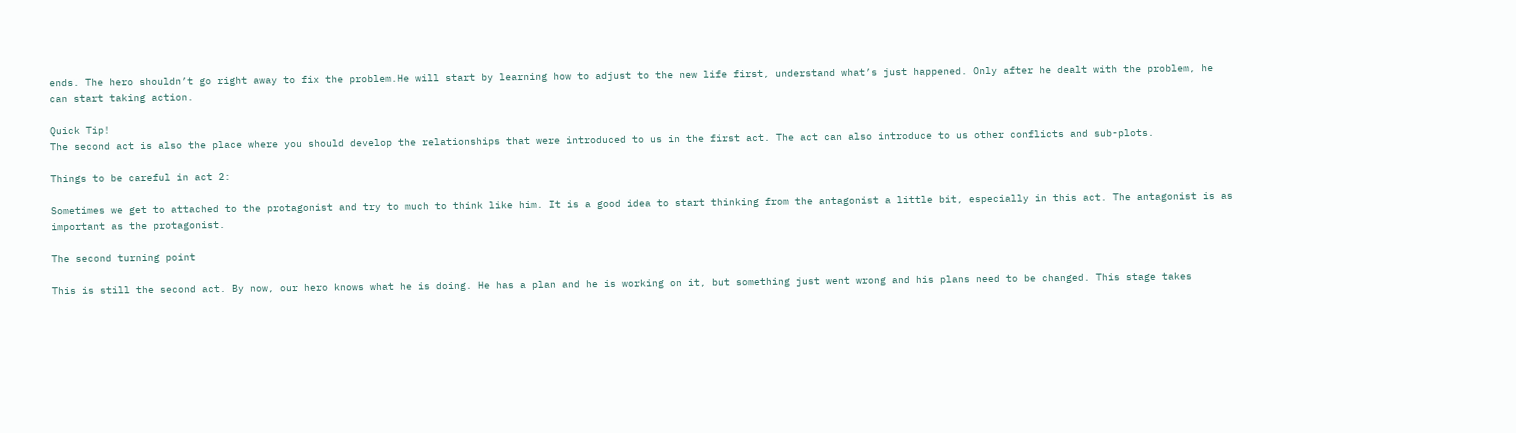ends. The hero shouldn’t go right away to fix the problem.He will start by learning how to adjust to the new life first, understand what’s just happened. Only after he dealt with the problem, he can start taking action.

Quick Tip!
The second act is also the place where you should develop the relationships that were introduced to us in the first act. The act can also introduce to us other conflicts and sub-plots.

Things to be careful in act 2:

Sometimes we get to attached to the protagonist and try to much to think like him. It is a good idea to start thinking from the antagonist a little bit, especially in this act. The antagonist is as important as the protagonist.

The second turning point

This is still the second act. By now, our hero knows what he is doing. He has a plan and he is working on it, but something just went wrong and his plans need to be changed. This stage takes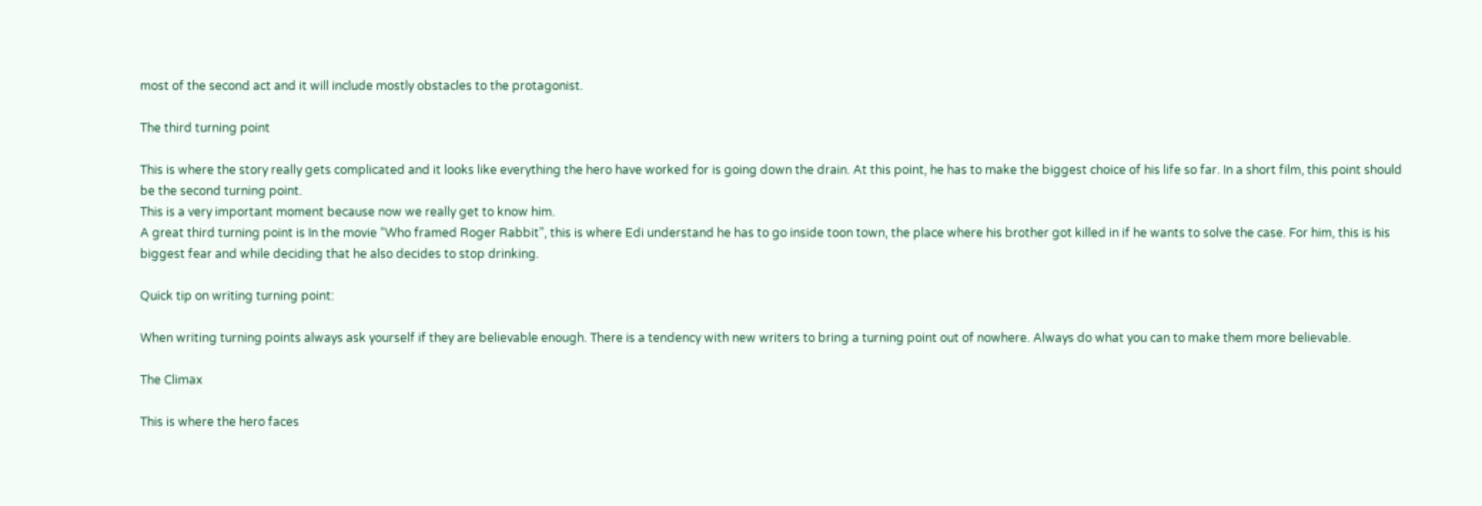most of the second act and it will include mostly obstacles to the protagonist.

The third turning point

This is where the story really gets complicated and it looks like everything the hero have worked for is going down the drain. At this point, he has to make the biggest choice of his life so far. In a short film, this point should be the second turning point.
This is a very important moment because now we really get to know him.
A great third turning point is In the movie “Who framed Roger Rabbit”, this is where Edi understand he has to go inside toon town, the place where his brother got killed in if he wants to solve the case. For him, this is his biggest fear and while deciding that he also decides to stop drinking.

Quick tip on writing turning point:

When writing turning points always ask yourself if they are believable enough. There is a tendency with new writers to bring a turning point out of nowhere. Always do what you can to make them more believable.

The Climax

This is where the hero faces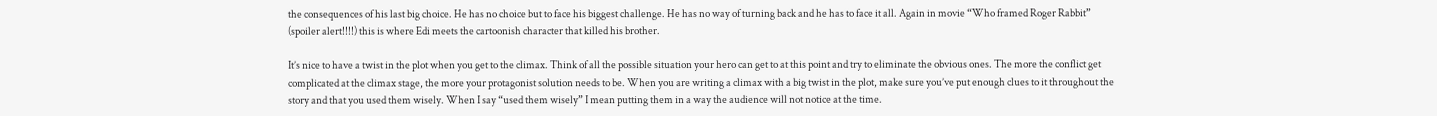the consequences of his last big choice. He has no choice but to face his biggest challenge. He has no way of turning back and he has to face it all. Again in movie “Who framed Roger Rabbit” (spoiler alert!!!!) this is where Edi meets the cartoonish character that killed his brother.

It’s nice to have a twist in the plot when you get to the climax. Think of all the possible situation your hero can get to at this point and try to eliminate the obvious ones. The more the conflict get complicated at the climax stage, the more your protagonist solution needs to be. When you are writing a climax with a big twist in the plot, make sure you’ve put enough clues to it throughout the story and that you used them wisely. When I say “used them wisely” I mean putting them in a way the audience will not notice at the time.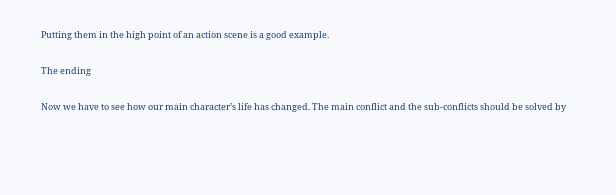Putting them in the high point of an action scene is a good example.

The ending

Now we have to see how our main character’s life has changed. The main conflict and the sub-conflicts should be solved by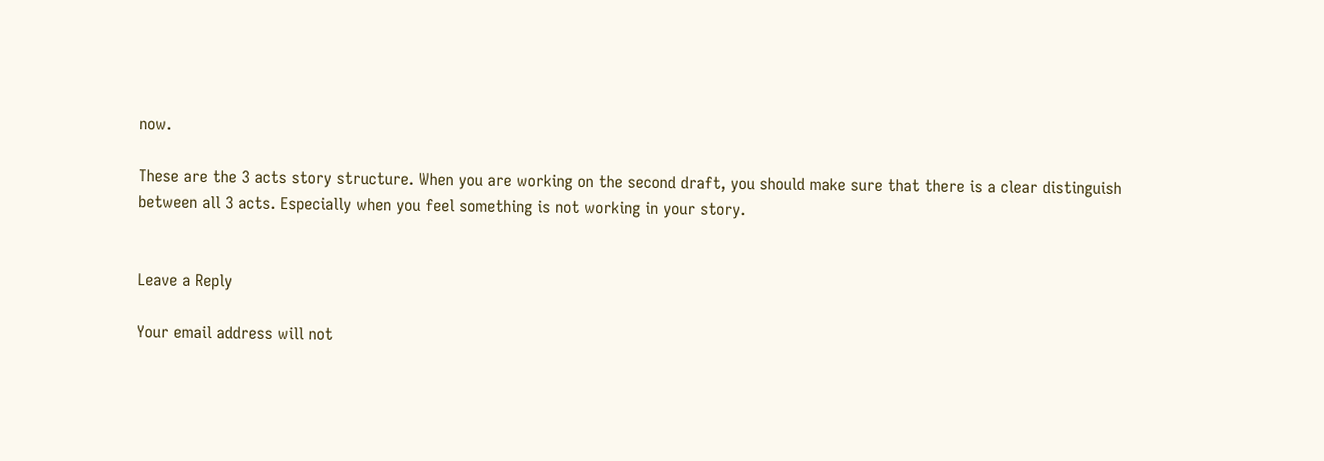now.

These are the 3 acts story structure. When you are working on the second draft, you should make sure that there is a clear distinguish between all 3 acts. Especially when you feel something is not working in your story.


Leave a Reply

Your email address will not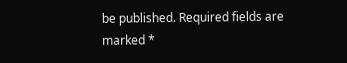be published. Required fields are marked *